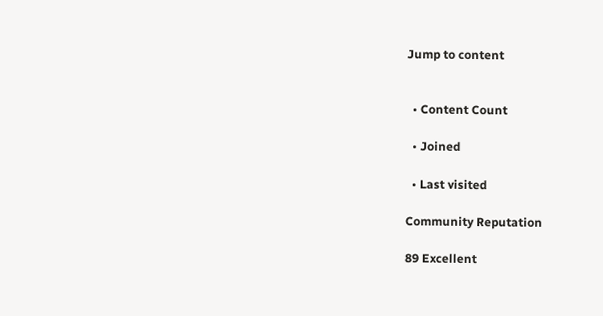Jump to content


  • Content Count

  • Joined

  • Last visited

Community Reputation

89 Excellent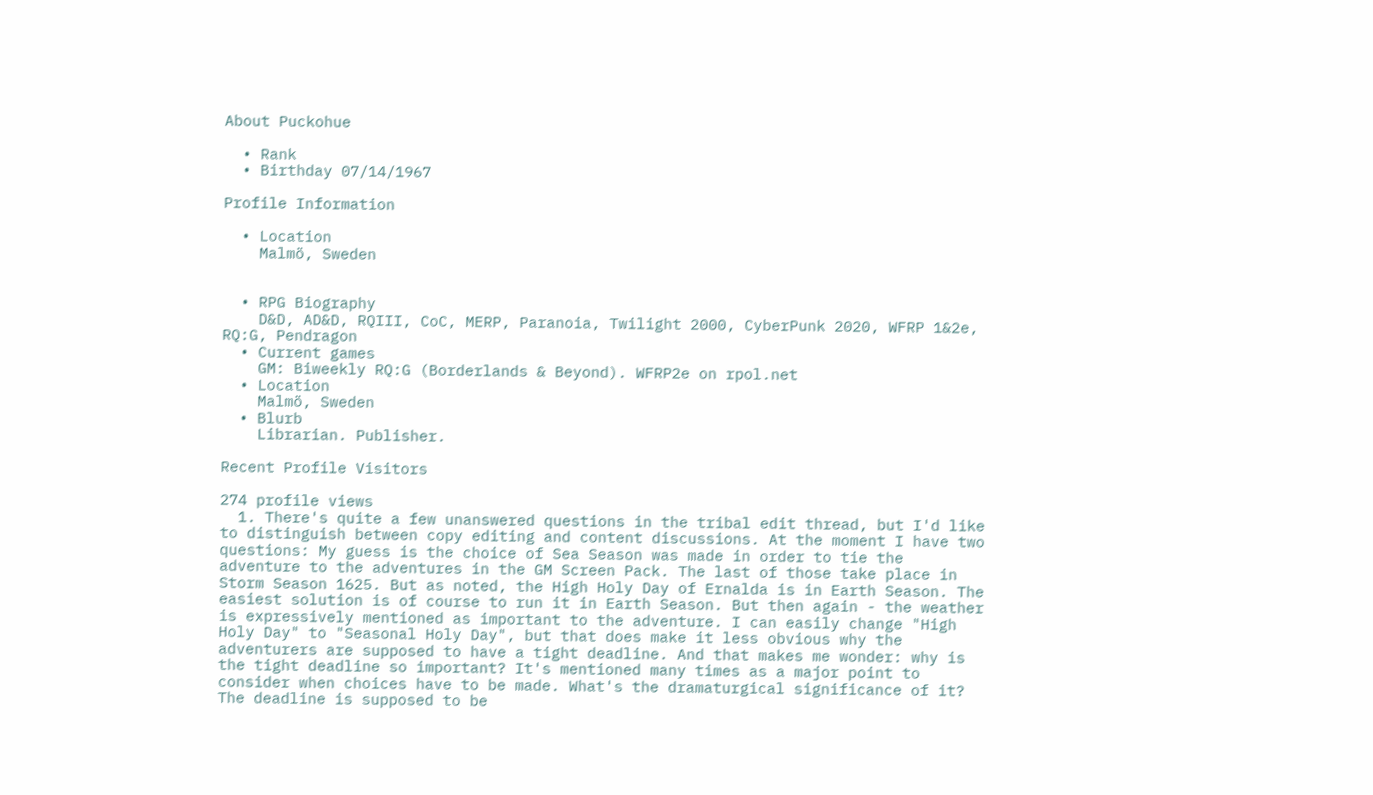About Puckohue

  • Rank
  • Birthday 07/14/1967

Profile Information

  • Location
    Malmö, Sweden


  • RPG Biography
    D&D, AD&D, RQIII, CoC, MERP, Paranoia, Twilight 2000, CyberPunk 2020, WFRP 1&2e, RQ:G, Pendragon
  • Current games
    GM: Biweekly RQ:G (Borderlands & Beyond). WFRP2e on rpol.net
  • Location
    Malmö, Sweden
  • Blurb
    Librarian. Publisher.

Recent Profile Visitors

274 profile views
  1. There's quite a few unanswered questions in the tribal edit thread, but I'd like to distinguish between copy editing and content discussions. At the moment I have two questions: My guess is the choice of Sea Season was made in order to tie the adventure to the adventures in the GM Screen Pack. The last of those take place in Storm Season 1625. But as noted, the High Holy Day of Ernalda is in Earth Season. The easiest solution is of course to run it in Earth Season. But then again - the weather is expressively mentioned as important to the adventure. I can easily change "High Holy Day" to "Seasonal Holy Day", but that does make it less obvious why the adventurers are supposed to have a tight deadline. And that makes me wonder: why is the tight deadline so important? It's mentioned many times as a major point to consider when choices have to be made. What's the dramaturgical significance of it? The deadline is supposed to be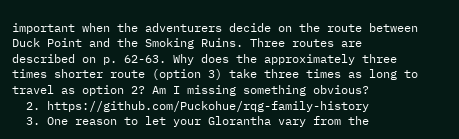important when the adventurers decide on the route between Duck Point and the Smoking Ruins. Three routes are described on p. 62-63. Why does the approximately three times shorter route (option 3) take three times as long to travel as option 2? Am I missing something obvious?
  2. https://github.com/Puckohue/rqg-family-history
  3. One reason to let your Glorantha vary from the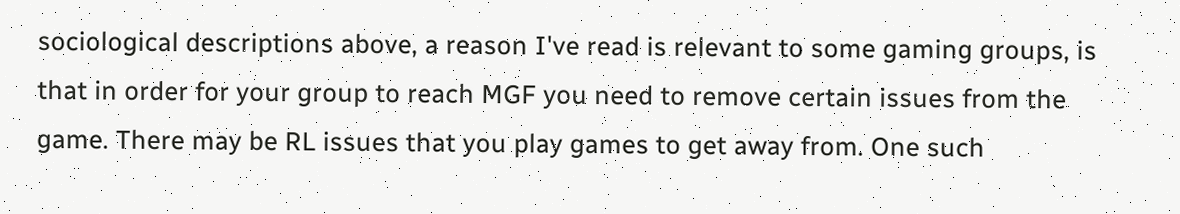sociological descriptions above, a reason I've read is relevant to some gaming groups, is that in order for your group to reach MGF you need to remove certain issues from the game. There may be RL issues that you play games to get away from. One such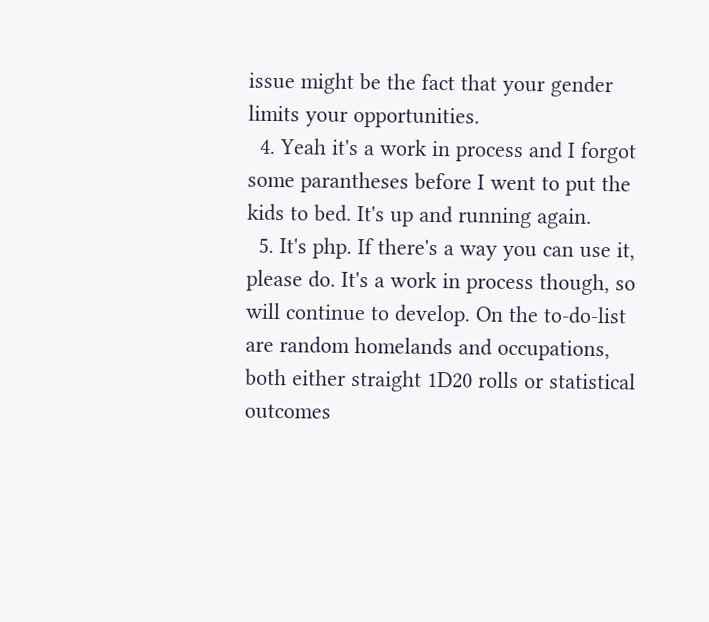issue might be the fact that your gender limits your opportunities.
  4. Yeah it's a work in process and I forgot some parantheses before I went to put the kids to bed. It's up and running again.
  5. It's php. If there's a way you can use it, please do. It's a work in process though, so will continue to develop. On the to-do-list are random homelands and occupations, both either straight 1D20 rolls or statistical outcomes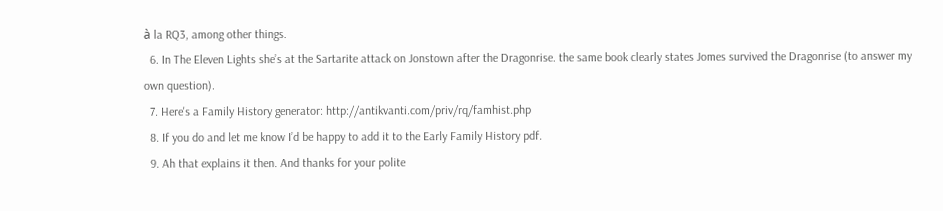à la RQ3, among other things.
  6. In The Eleven Lights she’s at the Sartarite attack on Jonstown after the Dragonrise. the same book clearly states Jomes survived the Dragonrise (to answer my own question).
  7. Here's a Family History generator: http://antikvanti.com/priv/rq/famhist.php
  8. If you do and let me know I’d be happy to add it to the Early Family History pdf.
  9. Ah that explains it then. And thanks for your polite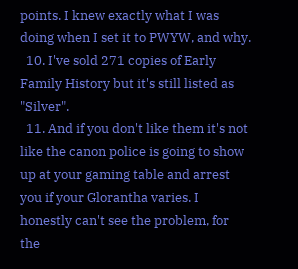points. I knew exactly what I was doing when I set it to PWYW, and why.
  10. I've sold 271 copies of Early Family History but it's still listed as "Silver".
  11. And if you don't like them it's not like the canon police is going to show up at your gaming table and arrest you if your Glorantha varies. I honestly can't see the problem, for the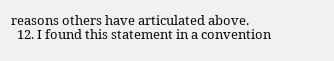reasons others have articulated above.
  12. I found this statement in a convention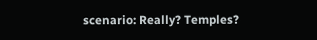scenario: Really? Temples?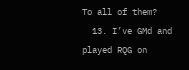To all of them?
  13. I’ve GMd and played RQG on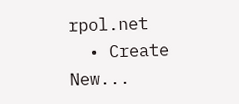rpol.net
  • Create New...